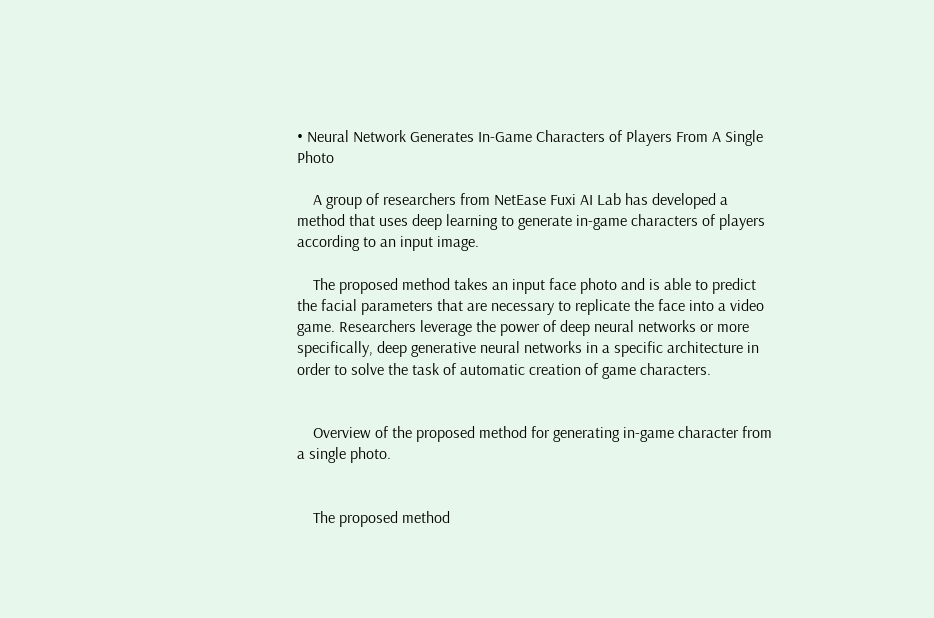• Neural Network Generates In-Game Characters of Players From A Single Photo

    A group of researchers from NetEase Fuxi AI Lab has developed a method that uses deep learning to generate in-game characters of players according to an input image.

    The proposed method takes an input face photo and is able to predict the facial parameters that are necessary to replicate the face into a video game. Researchers leverage the power of deep neural networks or more specifically, deep generative neural networks in a specific architecture in order to solve the task of automatic creation of game characters.


    Overview of the proposed method for generating in-game character from a single photo.


    The proposed method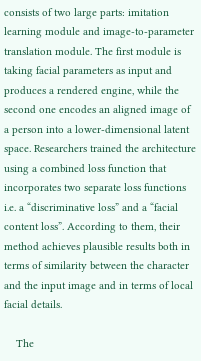consists of two large parts: imitation learning module and image-to-parameter translation module. The first module is taking facial parameters as input and produces a rendered engine, while the second one encodes an aligned image of a person into a lower-dimensional latent space. Researchers trained the architecture using a combined loss function that incorporates two separate loss functions i.e. a “discriminative loss” and a “facial content loss”. According to them, their method achieves plausible results both in terms of similarity between the character and the input image and in terms of local facial details.

    The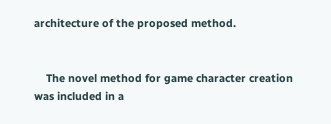architecture of the proposed method.


    The novel method for game character creation was included in a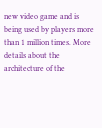new video game and is being used by players more than 1 million times. More details about the architecture of the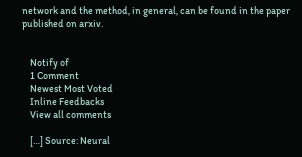network and the method, in general, can be found in the paper published on arxiv.


    Notify of
    1 Comment
    Newest Most Voted
    Inline Feedbacks
    View all comments

    […] Source: Neural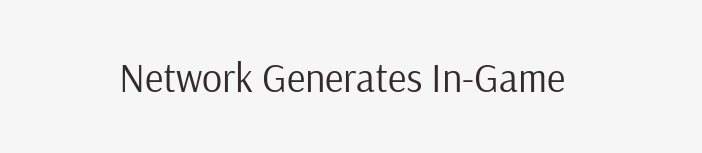Network Generates In-Game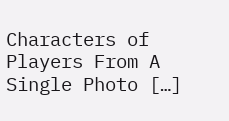Characters of Players From A Single Photo […]